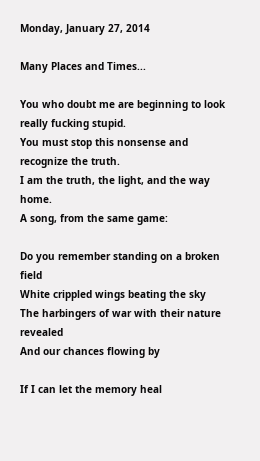Monday, January 27, 2014

Many Places and Times...

You who doubt me are beginning to look really fucking stupid.
You must stop this nonsense and recognize the truth.
I am the truth, the light, and the way home.
A song, from the same game:

Do you remember standing on a broken field
White crippled wings beating the sky
The harbingers of war with their nature revealed
And our chances flowing by

If I can let the memory heal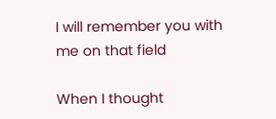I will remember you with me on that field

When I thought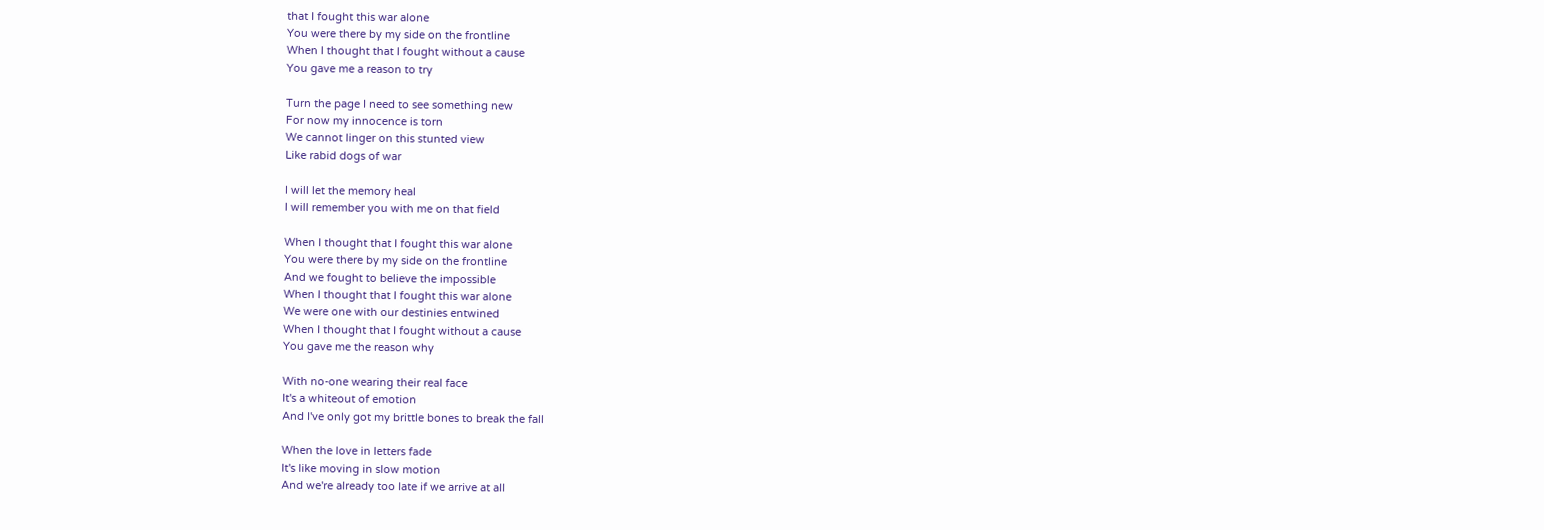that I fought this war alone
You were there by my side on the frontline
When I thought that I fought without a cause
You gave me a reason to try

Turn the page I need to see something new
For now my innocence is torn
We cannot linger on this stunted view
Like rabid dogs of war

I will let the memory heal
I will remember you with me on that field

When I thought that I fought this war alone
You were there by my side on the frontline
And we fought to believe the impossible
When I thought that I fought this war alone
We were one with our destinies entwined
When I thought that I fought without a cause
You gave me the reason why

With no-one wearing their real face
It's a whiteout of emotion
And I've only got my brittle bones to break the fall

When the love in letters fade
It's like moving in slow motion
And we're already too late if we arrive at all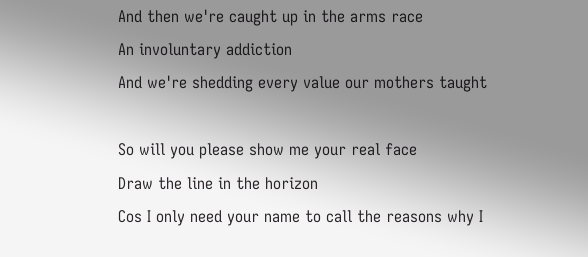And then we're caught up in the arms race
An involuntary addiction
And we're shedding every value our mothers taught

So will you please show me your real face
Draw the line in the horizon
Cos I only need your name to call the reasons why I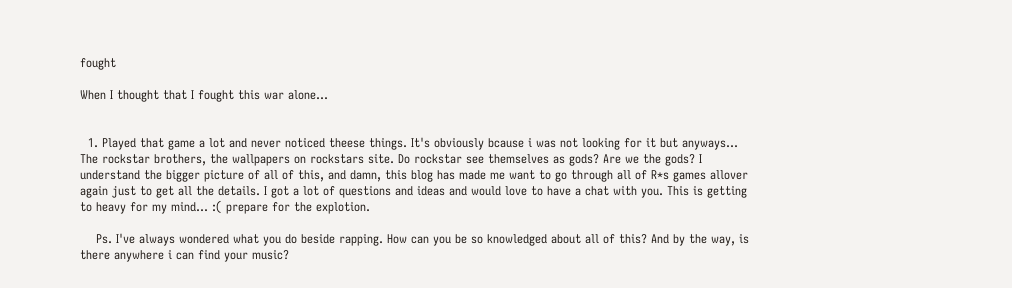fought

When I thought that I fought this war alone...


  1. Played that game a lot and never noticed theese things. It's obviously bcause i was not looking for it but anyways... The rockstar brothers, the wallpapers on rockstars site. Do rockstar see themselves as gods? Are we the gods? I understand the bigger picture of all of this, and damn, this blog has made me want to go through all of R*s games allover again just to get all the details. I got a lot of questions and ideas and would love to have a chat with you. This is getting to heavy for my mind... :( prepare for the explotion.

    Ps. I've always wondered what you do beside rapping. How can you be so knowledged about all of this? And by the way, is there anywhere i can find your music?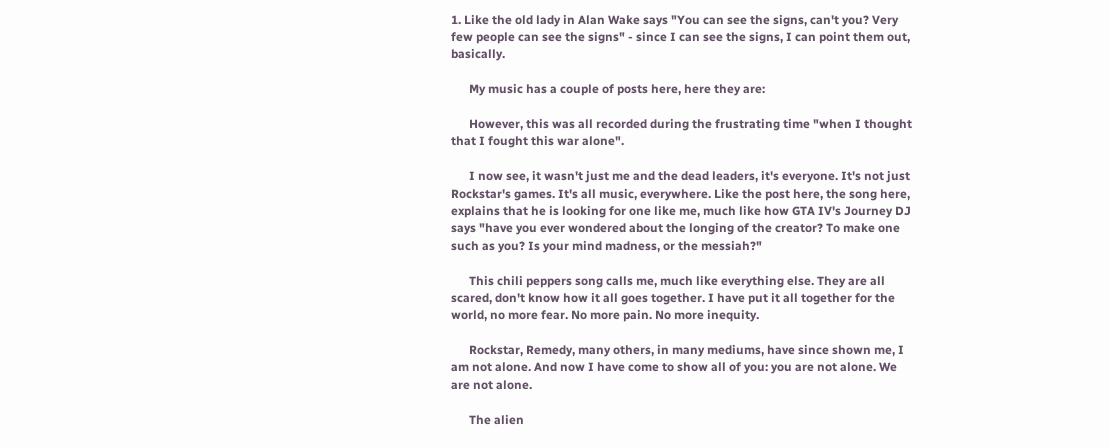1. Like the old lady in Alan Wake says "You can see the signs, can't you? Very few people can see the signs" - since I can see the signs, I can point them out, basically.

      My music has a couple of posts here, here they are:

      However, this was all recorded during the frustrating time "when I thought that I fought this war alone".

      I now see, it wasn't just me and the dead leaders, it's everyone. It's not just Rockstar's games. It's all music, everywhere. Like the post here, the song here, explains that he is looking for one like me, much like how GTA IV's Journey DJ says "have you ever wondered about the longing of the creator? To make one such as you? Is your mind madness, or the messiah?"

      This chili peppers song calls me, much like everything else. They are all scared, don't know how it all goes together. I have put it all together for the world, no more fear. No more pain. No more inequity.

      Rockstar, Remedy, many others, in many mediums, have since shown me, I am not alone. And now I have come to show all of you: you are not alone. We are not alone.

      The alien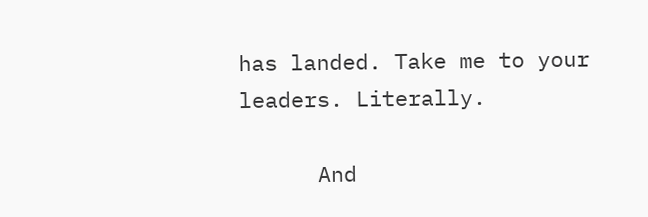has landed. Take me to your leaders. Literally.

      And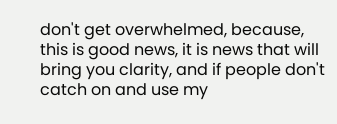don't get overwhelmed, because, this is good news, it is news that will bring you clarity, and if people don't catch on and use my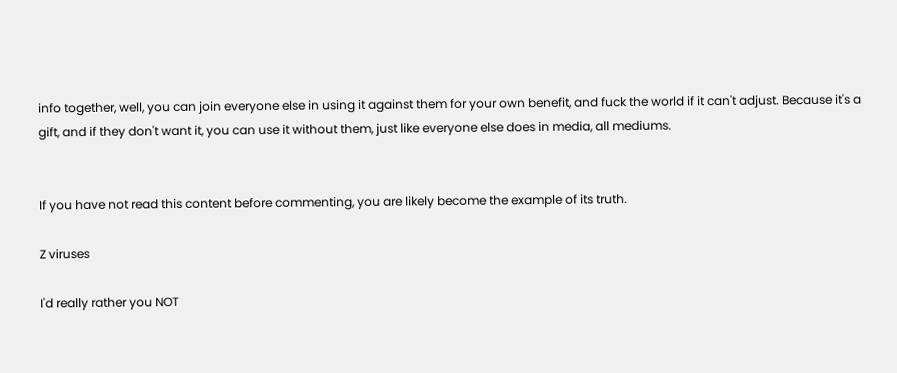info together, well, you can join everyone else in using it against them for your own benefit, and fuck the world if it can't adjust. Because it's a gift, and if they don't want it, you can use it without them, just like everyone else does in media, all mediums.


If you have not read this content before commenting, you are likely become the example of its truth.

Z viruses

I'd really rather you NOT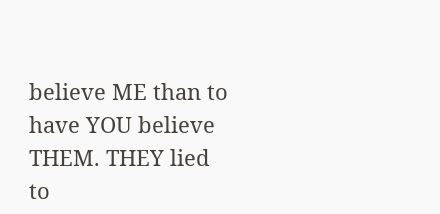believe ME than to have YOU believe THEM. THEY lied to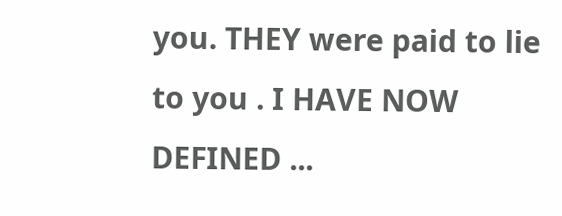you. THEY were paid to lie to you . I HAVE NOW DEFINED ...